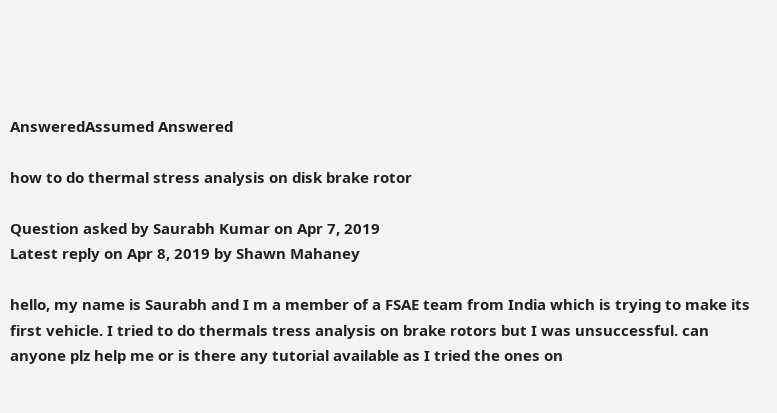AnsweredAssumed Answered

how to do thermal stress analysis on disk brake rotor

Question asked by Saurabh Kumar on Apr 7, 2019
Latest reply on Apr 8, 2019 by Shawn Mahaney

hello, my name is Saurabh and I m a member of a FSAE team from India which is trying to make its first vehicle. I tried to do thermals tress analysis on brake rotors but I was unsuccessful. can anyone plz help me or is there any tutorial available as I tried the ones on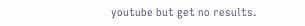youtube but get no results.